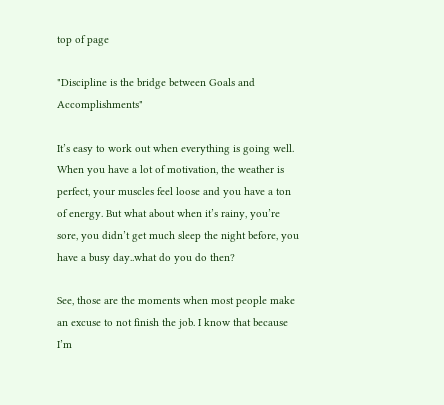top of page

"Discipline is the bridge between Goals and Accomplishments"

It’s easy to work out when everything is going well. When you have a lot of motivation, the weather is perfect, your muscles feel loose and you have a ton of energy. But what about when it’s rainy, you’re sore, you didn’t get much sleep the night before, you have a busy day..what do you do then?

See, those are the moments when most people make an excuse to not finish the job. I know that because I’m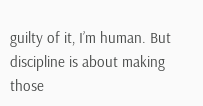guilty of it, I’m human. But discipline is about making those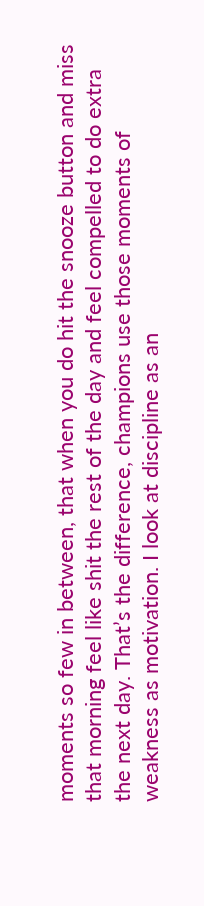moments so few in between, that when you do hit the snooze button and miss that morning feel like shit the rest of the day and feel compelled to do extra the next day. That’s the difference, champions use those moments of weakness as motivation. I look at discipline as an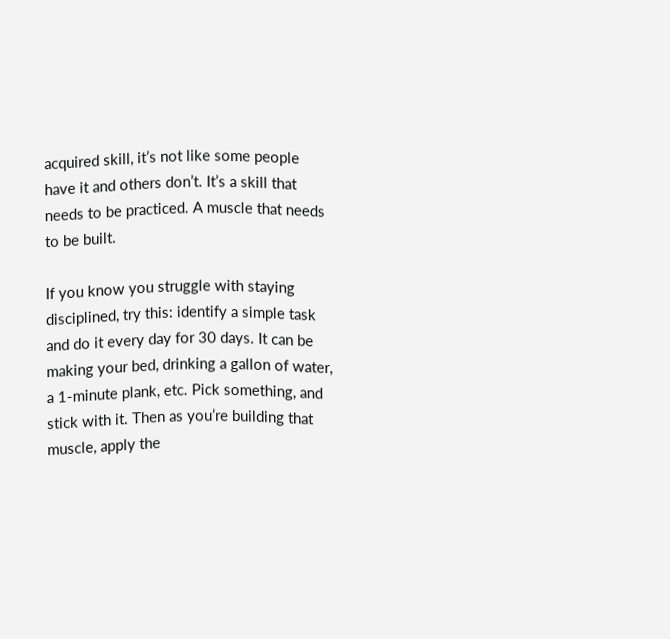acquired skill, it’s not like some people have it and others don’t. It’s a skill that needs to be practiced. A muscle that needs to be built.

If you know you struggle with staying disciplined, try this: identify a simple task and do it every day for 30 days. It can be making your bed, drinking a gallon of water, a 1-minute plank, etc. Pick something, and stick with it. Then as you’re building that muscle, apply the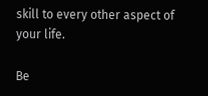skill to every other aspect of your life.

Be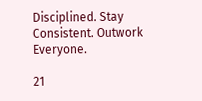Disciplined. Stay Consistent. Outwork Everyone.

21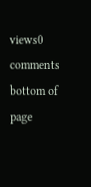views0 comments
bottom of page